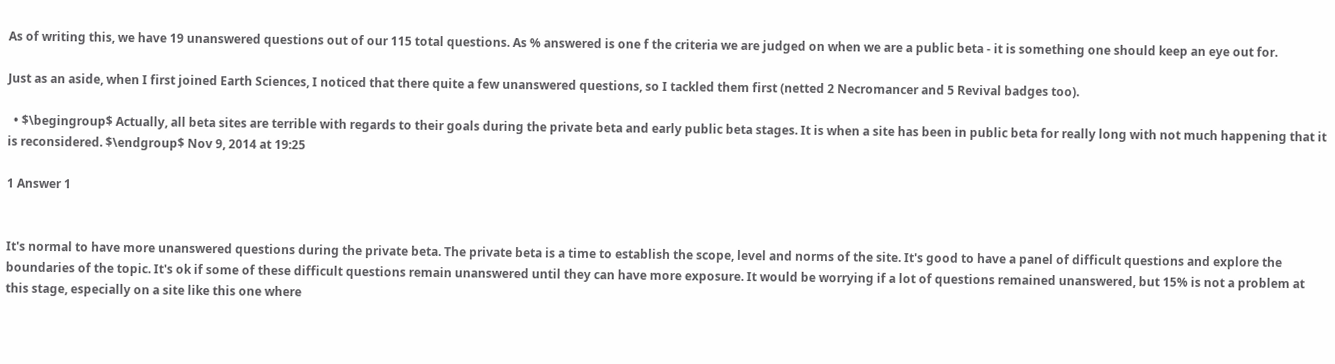As of writing this, we have 19 unanswered questions out of our 115 total questions. As % answered is one f the criteria we are judged on when we are a public beta - it is something one should keep an eye out for.

Just as an aside, when I first joined Earth Sciences, I noticed that there quite a few unanswered questions, so I tackled them first (netted 2 Necromancer and 5 Revival badges too).

  • $\begingroup$ Actually, all beta sites are terrible with regards to their goals during the private beta and early public beta stages. It is when a site has been in public beta for really long with not much happening that it is reconsidered. $\endgroup$ Nov 9, 2014 at 19:25

1 Answer 1


It's normal to have more unanswered questions during the private beta. The private beta is a time to establish the scope, level and norms of the site. It's good to have a panel of difficult questions and explore the boundaries of the topic. It's ok if some of these difficult questions remain unanswered until they can have more exposure. It would be worrying if a lot of questions remained unanswered, but 15% is not a problem at this stage, especially on a site like this one where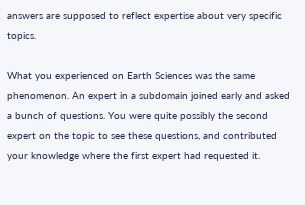answers are supposed to reflect expertise about very specific topics.

What you experienced on Earth Sciences was the same phenomenon. An expert in a subdomain joined early and asked a bunch of questions. You were quite possibly the second expert on the topic to see these questions, and contributed your knowledge where the first expert had requested it.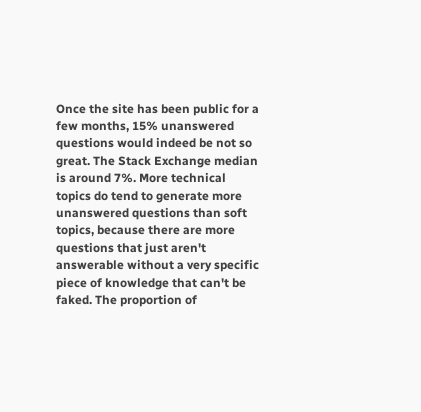Once the site has been public for a few months, 15% unanswered questions would indeed be not so great. The Stack Exchange median is around 7%. More technical topics do tend to generate more unanswered questions than soft topics, because there are more questions that just aren't answerable without a very specific piece of knowledge that can't be faked. The proportion of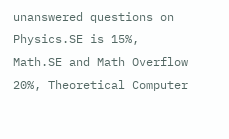unanswered questions on Physics.SE is 15%, Math.SE and Math Overflow 20%, Theoretical Computer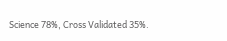Science 78%, Cross Validated 35%.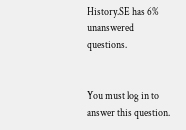History.SE has 6% unanswered questions.


You must log in to answer this question.